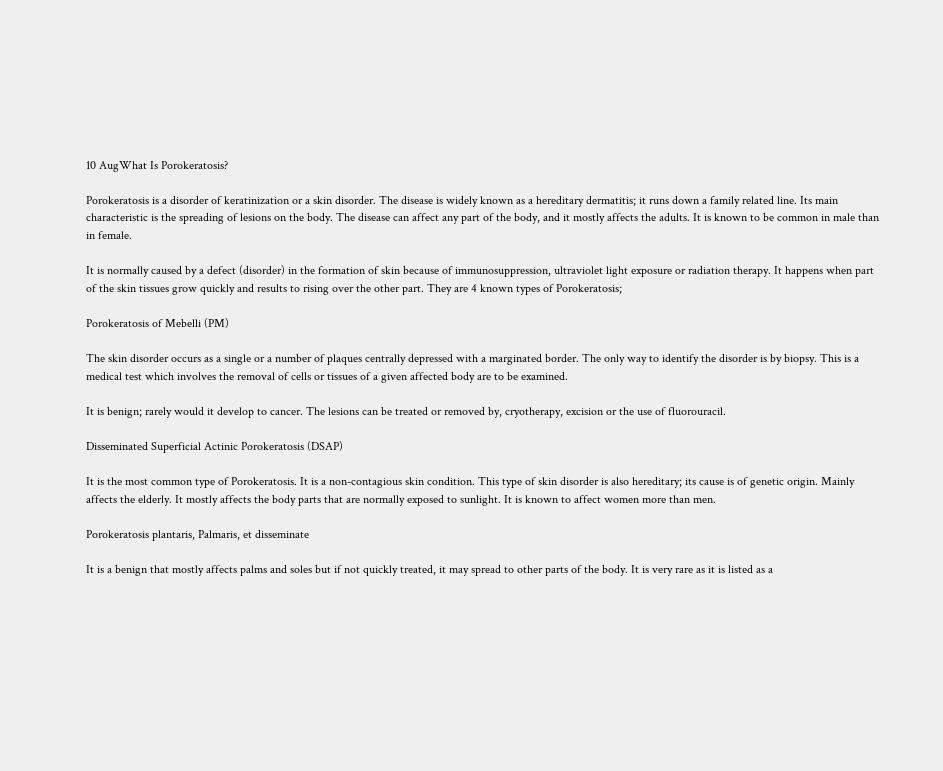10 AugWhat Is Porokeratosis?

Porokeratosis is a disorder of keratinization or a skin disorder. The disease is widely known as a hereditary dermatitis; it runs down a family related line. Its main characteristic is the spreading of lesions on the body. The disease can affect any part of the body, and it mostly affects the adults. It is known to be common in male than in female.

It is normally caused by a defect (disorder) in the formation of skin because of immunosuppression, ultraviolet light exposure or radiation therapy. It happens when part of the skin tissues grow quickly and results to rising over the other part. They are 4 known types of Porokeratosis;

Porokeratosis of Mebelli (PM)

The skin disorder occurs as a single or a number of plaques centrally depressed with a marginated border. The only way to identify the disorder is by biopsy. This is a medical test which involves the removal of cells or tissues of a given affected body are to be examined.

It is benign; rarely would it develop to cancer. The lesions can be treated or removed by, cryotherapy, excision or the use of fluorouracil.

Disseminated Superficial Actinic Porokeratosis (DSAP)

It is the most common type of Porokeratosis. It is a non-contagious skin condition. This type of skin disorder is also hereditary; its cause is of genetic origin. Mainly affects the elderly. It mostly affects the body parts that are normally exposed to sunlight. It is known to affect women more than men.

Porokeratosis plantaris, Palmaris, et disseminate

It is a benign that mostly affects palms and soles but if not quickly treated, it may spread to other parts of the body. It is very rare as it is listed as a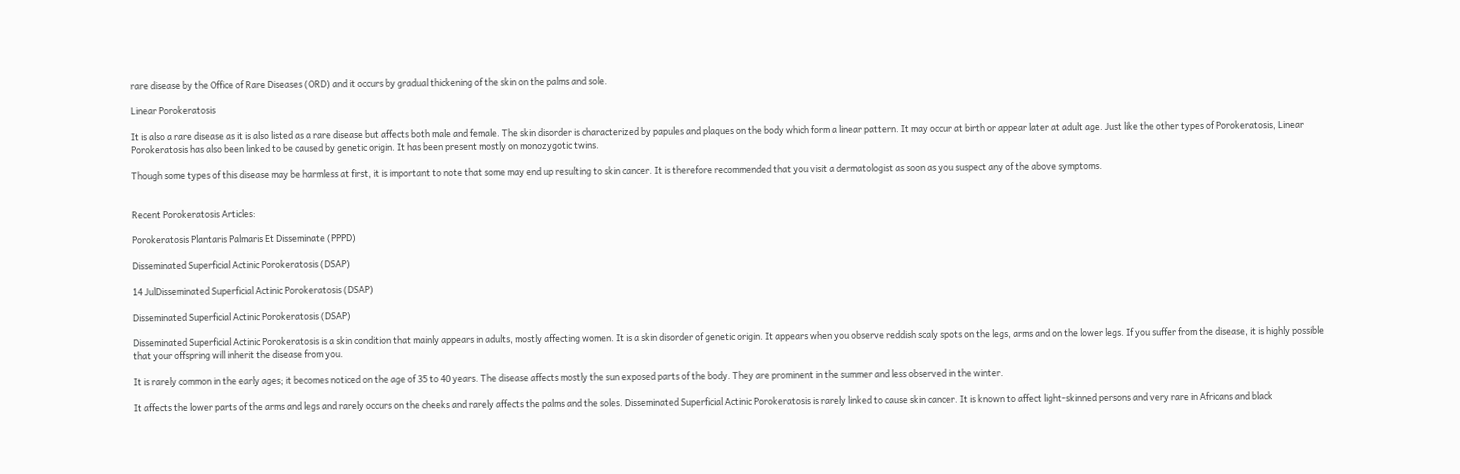rare disease by the Office of Rare Diseases (ORD) and it occurs by gradual thickening of the skin on the palms and sole.

Linear Porokeratosis

It is also a rare disease as it is also listed as a rare disease but affects both male and female. The skin disorder is characterized by papules and plaques on the body which form a linear pattern. It may occur at birth or appear later at adult age. Just like the other types of Porokeratosis, Linear Porokeratosis has also been linked to be caused by genetic origin. It has been present mostly on monozygotic twins.

Though some types of this disease may be harmless at first, it is important to note that some may end up resulting to skin cancer. It is therefore recommended that you visit a dermatologist as soon as you suspect any of the above symptoms.


Recent Porokeratosis Articles:

Porokeratosis Plantaris Palmaris Et Disseminate (PPPD)

Disseminated Superficial Actinic Porokeratosis (DSAP)

14 JulDisseminated Superficial Actinic Porokeratosis (DSAP)

Disseminated Superficial Actinic Porokeratosis (DSAP)

Disseminated Superficial Actinic Porokeratosis is a skin condition that mainly appears in adults, mostly affecting women. It is a skin disorder of genetic origin. It appears when you observe reddish scaly spots on the legs, arms and on the lower legs. If you suffer from the disease, it is highly possible that your offspring will inherit the disease from you.

It is rarely common in the early ages; it becomes noticed on the age of 35 to 40 years. The disease affects mostly the sun exposed parts of the body. They are prominent in the summer and less observed in the winter.

It affects the lower parts of the arms and legs and rarely occurs on the cheeks and rarely affects the palms and the soles. Disseminated Superficial Actinic Porokeratosis is rarely linked to cause skin cancer. It is known to affect light-skinned persons and very rare in Africans and black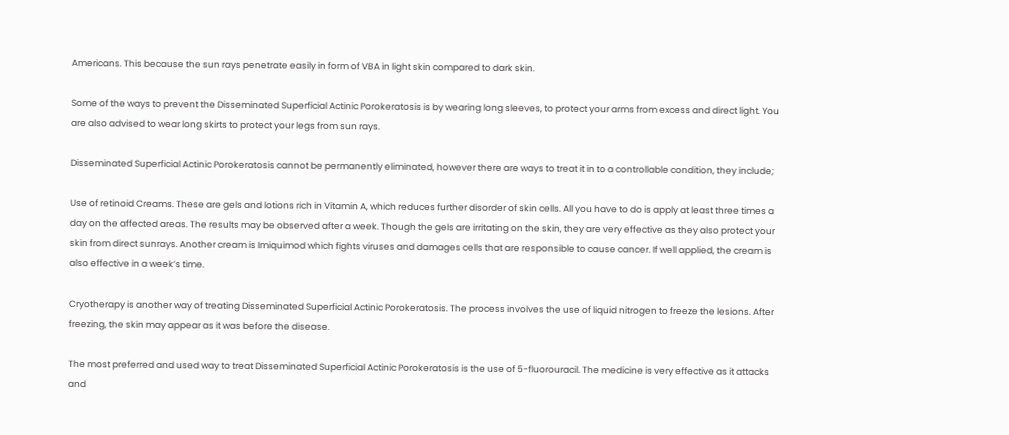Americans. This because the sun rays penetrate easily in form of VBA in light skin compared to dark skin.

Some of the ways to prevent the Disseminated Superficial Actinic Porokeratosis is by wearing long sleeves, to protect your arms from excess and direct light. You are also advised to wear long skirts to protect your legs from sun rays.

Disseminated Superficial Actinic Porokeratosis cannot be permanently eliminated, however there are ways to treat it in to a controllable condition, they include;

Use of retinoid Creams. These are gels and lotions rich in Vitamin A, which reduces further disorder of skin cells. All you have to do is apply at least three times a day on the affected areas. The results may be observed after a week. Though the gels are irritating on the skin, they are very effective as they also protect your skin from direct sunrays. Another cream is Imiquimod which fights viruses and damages cells that are responsible to cause cancer. If well applied, the cream is also effective in a week’s time.

Cryotherapy is another way of treating Disseminated Superficial Actinic Porokeratosis. The process involves the use of liquid nitrogen to freeze the lesions. After freezing, the skin may appear as it was before the disease.

The most preferred and used way to treat Disseminated Superficial Actinic Porokeratosis is the use of 5-fluorouracil. The medicine is very effective as it attacks and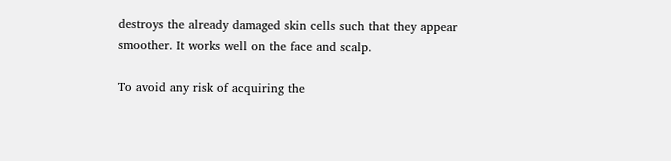destroys the already damaged skin cells such that they appear smoother. It works well on the face and scalp.

To avoid any risk of acquiring the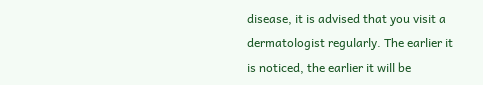disease, it is advised that you visit a dermatologist regularly. The earlier it is noticed, the earlier it will be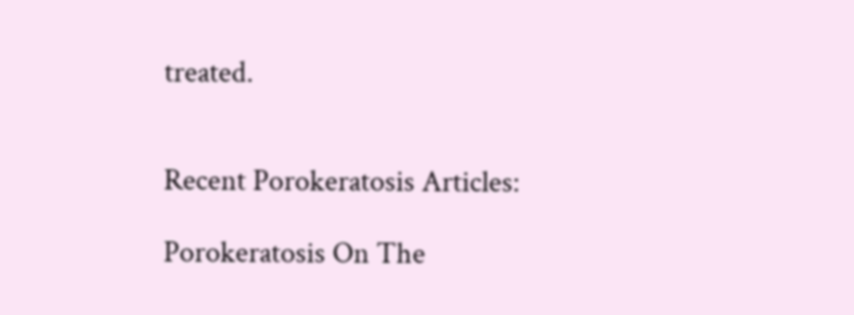treated.


Recent Porokeratosis Articles:

Porokeratosis On The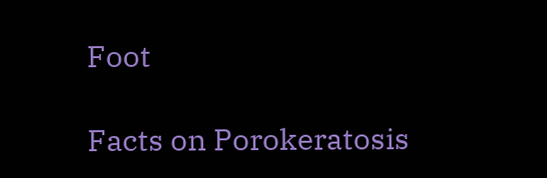Foot

Facts on Porokeratosis